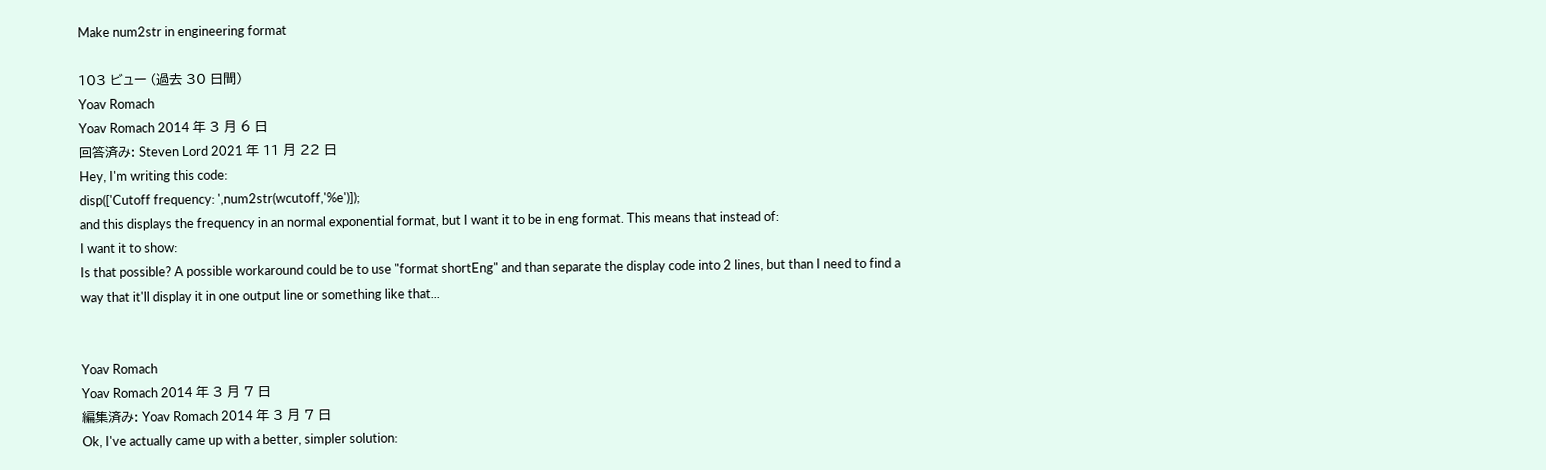Make num2str in engineering format

103 ビュー (過去 30 日間)
Yoav Romach
Yoav Romach 2014 年 3 月 6 日
回答済み: Steven Lord 2021 年 11 月 22 日
Hey, I'm writing this code:
disp(['Cutoff frequency: ',num2str(wcutoff,'%e')]);
and this displays the frequency in an normal exponential format, but I want it to be in eng format. This means that instead of:
I want it to show:
Is that possible? A possible workaround could be to use "format shortEng" and than separate the display code into 2 lines, but than I need to find a way that it'll display it in one output line or something like that...


Yoav Romach
Yoav Romach 2014 年 3 月 7 日
編集済み: Yoav Romach 2014 年 3 月 7 日
Ok, I've actually came up with a better, simpler solution: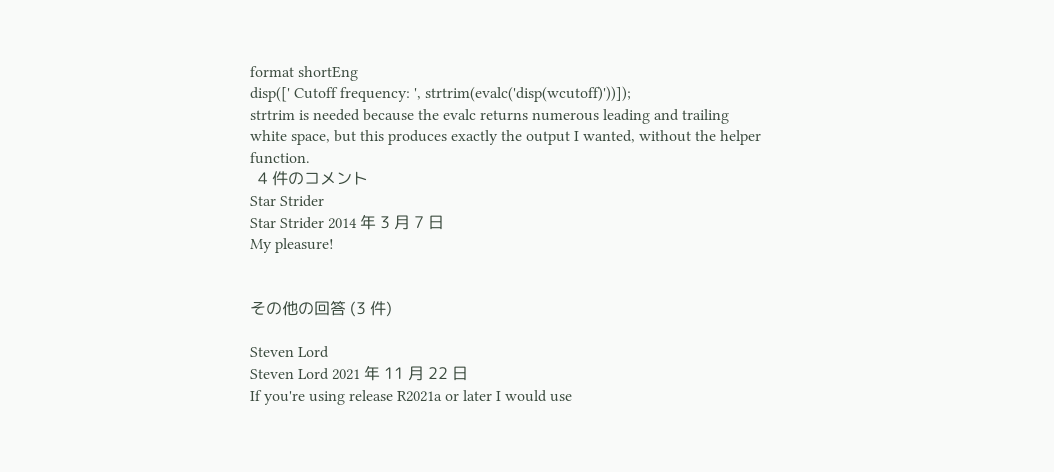format shortEng
disp([' Cutoff frequency: ', strtrim(evalc('disp(wcutoff)'))]);
strtrim is needed because the evalc returns numerous leading and trailing white space, but this produces exactly the output I wanted, without the helper function.
  4 件のコメント
Star Strider
Star Strider 2014 年 3 月 7 日
My pleasure!


その他の回答 (3 件)

Steven Lord
Steven Lord 2021 年 11 月 22 日
If you're using release R2021a or later I would use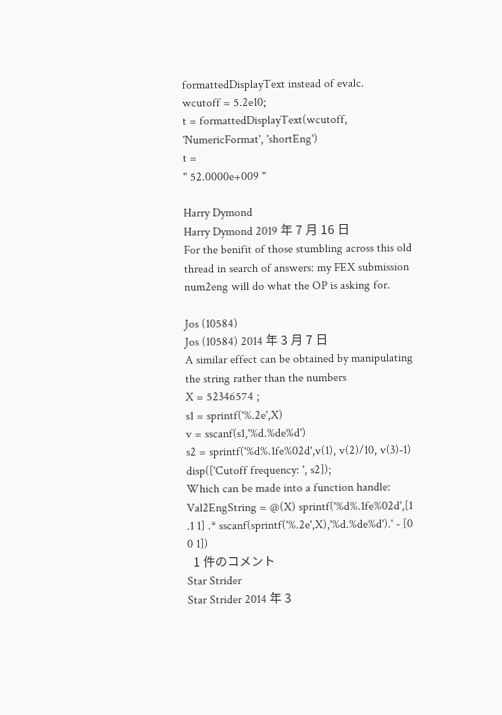formattedDisplayText instead of evalc.
wcutoff = 5.2e10;
t = formattedDisplayText(wcutoff, 'NumericFormat', 'shortEng')
t =
" 52.0000e+009 "

Harry Dymond
Harry Dymond 2019 年 7 月 16 日
For the benifit of those stumbling across this old thread in search of answers: my FEX submission num2eng will do what the OP is asking for.

Jos (10584)
Jos (10584) 2014 年 3 月 7 日
A similar effect can be obtained by manipulating the string rather than the numbers
X = 52346574 ;
s1 = sprintf('%.2e',X)
v = sscanf(s1,'%d.%de%d')
s2 = sprintf('%d%.1fe%02d',v(1), v(2)/10, v(3)-1)
disp(['Cutoff frequency: ', s2]);
Which can be made into a function handle:
Val2EngString = @(X) sprintf('%d%.1fe%02d',[1 .1 1] .* sscanf(sprintf('%.2e',X),'%d.%de%d').' - [0 0 1])
  1 件のコメント
Star Strider
Star Strider 2014 年 3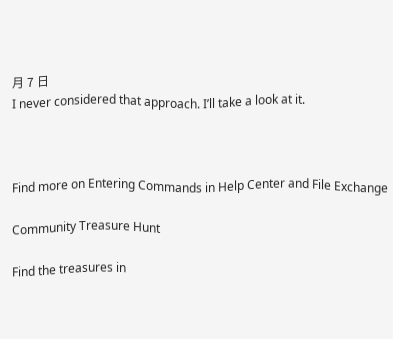月 7 日
I never considered that approach. I’ll take a look at it.



Find more on Entering Commands in Help Center and File Exchange

Community Treasure Hunt

Find the treasures in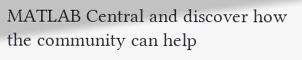MATLAB Central and discover how the community can help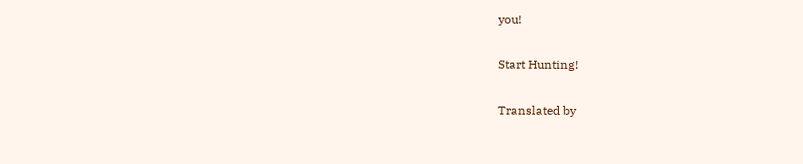you!

Start Hunting!

Translated by